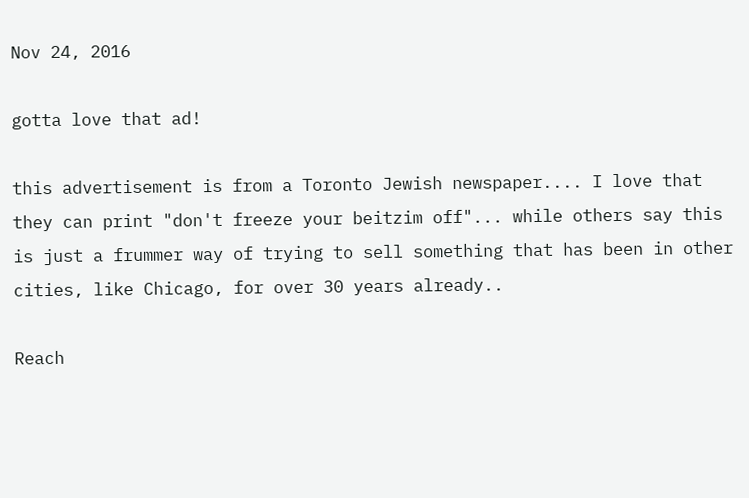Nov 24, 2016

gotta love that ad!

this advertisement is from a Toronto Jewish newspaper.... I love that they can print "don't freeze your beitzim off"... while others say this is just a frummer way of trying to sell something that has been in other cities, like Chicago, for over 30 years already..

Reach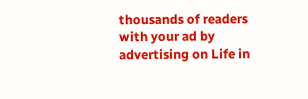thousands of readers with your ad by advertising on Life in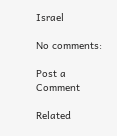Israel

No comments:

Post a Comment

Related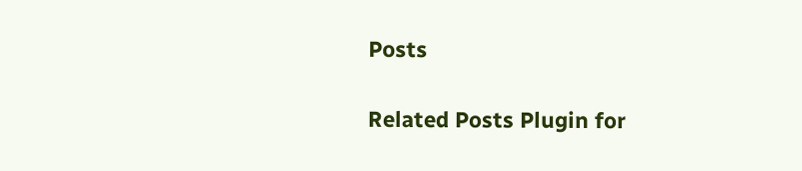Posts

Related Posts Plugin for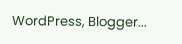WordPress, Blogger...